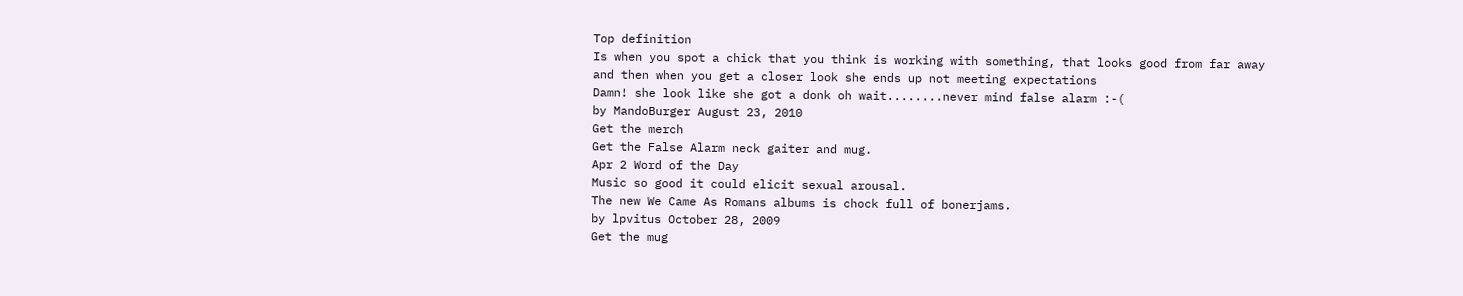Top definition
Is when you spot a chick that you think is working with something, that looks good from far away and then when you get a closer look she ends up not meeting expectations
Damn! she look like she got a donk oh wait........never mind false alarm :-(
by MandoBurger August 23, 2010
Get the merch
Get the False Alarm neck gaiter and mug.
Apr 2 Word of the Day
Music so good it could elicit sexual arousal.
The new We Came As Romans albums is chock full of bonerjams.
by lpvitus October 28, 2009
Get the mug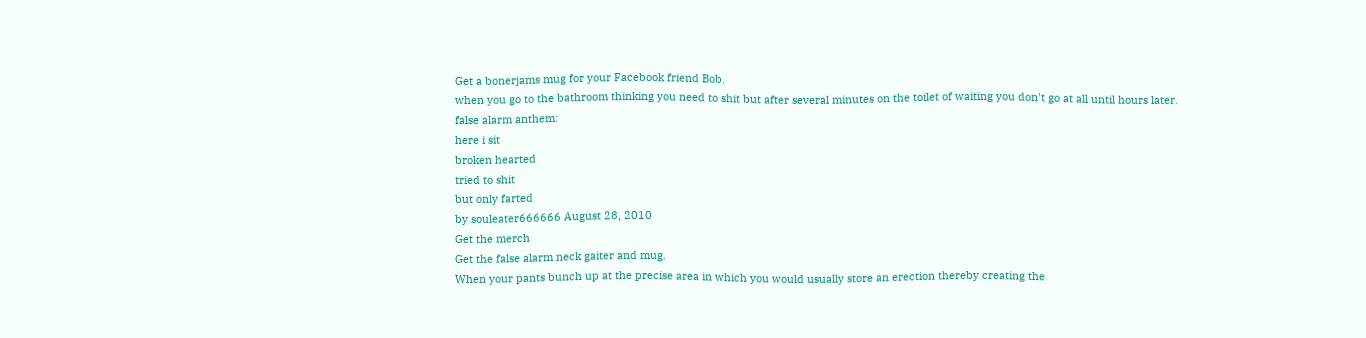Get a bonerjams mug for your Facebook friend Bob.
when you go to the bathroom thinking you need to shit but after several minutes on the toilet of waiting you don't go at all until hours later.
false alarm anthem:
here i sit
broken hearted
tried to shit
but only farted
by souleater666666 August 28, 2010
Get the merch
Get the false alarm neck gaiter and mug.
When your pants bunch up at the precise area in which you would usually store an erection thereby creating the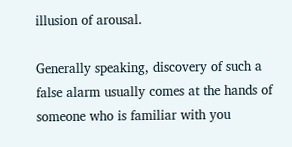illusion of arousal.

Generally speaking, discovery of such a false alarm usually comes at the hands of someone who is familiar with you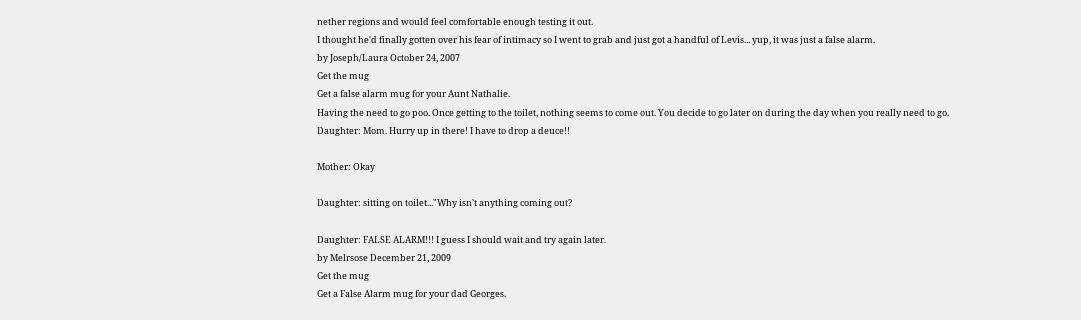nether regions and would feel comfortable enough testing it out.
I thought he'd finally gotten over his fear of intimacy so I went to grab and just got a handful of Levis... yup, it was just a false alarm.
by Joseph/Laura October 24, 2007
Get the mug
Get a false alarm mug for your Aunt Nathalie.
Having the need to go poo. Once getting to the toilet, nothing seems to come out. You decide to go later on during the day when you really need to go.
Daughter: Mom. Hurry up in there! I have to drop a deuce!!

Mother: Okay

Daughter: sitting on toilet..."Why isn't anything coming out?

Daughter: FALSE ALARM!!! I guess I should wait and try again later.
by Melrsose December 21, 2009
Get the mug
Get a False Alarm mug for your dad Georges.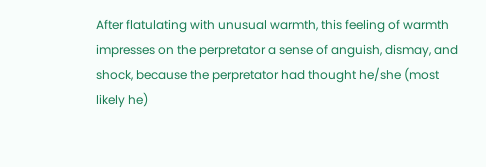After flatulating with unusual warmth, this feeling of warmth impresses on the perpretator a sense of anguish, dismay, and shock, because the perpretator had thought he/she (most likely he)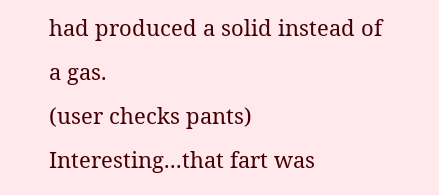had produced a solid instead of a gas.
(user checks pants)
Interesting...that fart was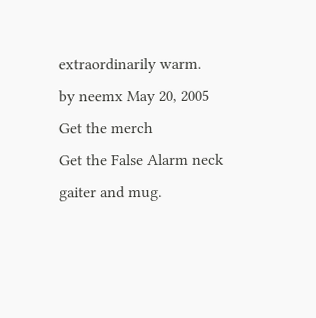extraordinarily warm.
by neemx May 20, 2005
Get the merch
Get the False Alarm neck gaiter and mug.